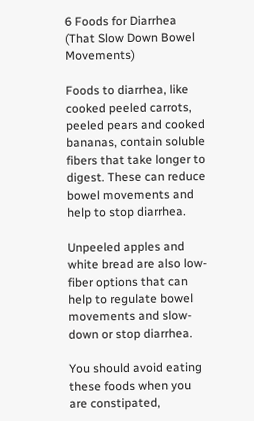6 Foods for Diarrhea (That Slow Down Bowel Movements)

Foods to diarrhea, like cooked peeled carrots, peeled pears and cooked bananas, contain soluble fibers that take longer to digest. These can reduce bowel movements and help to stop diarrhea.

Unpeeled apples and white bread are also low-fiber options that can help to regulate bowel movements and slow-down or stop diarrhea.

You should avoid eating these foods when you are constipated,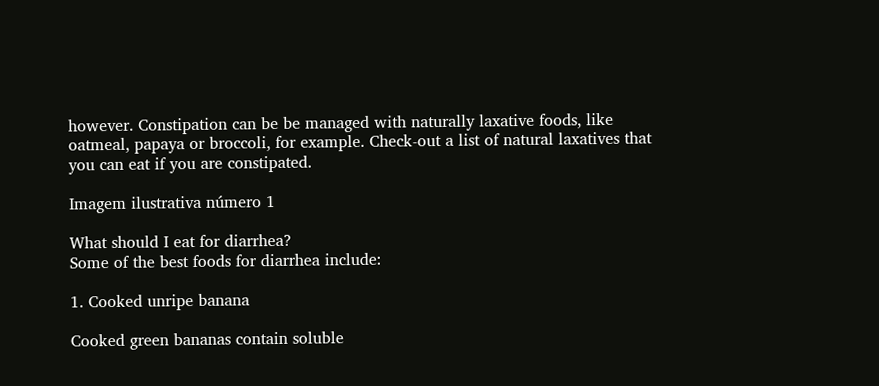however. Constipation can be be managed with naturally laxative foods, like oatmeal, papaya or broccoli, for example. Check-out a list of natural laxatives that you can eat if you are constipated.

Imagem ilustrativa número 1

What should I eat for diarrhea?
Some of the best foods for diarrhea include:

1. Cooked unripe banana

Cooked green bananas contain soluble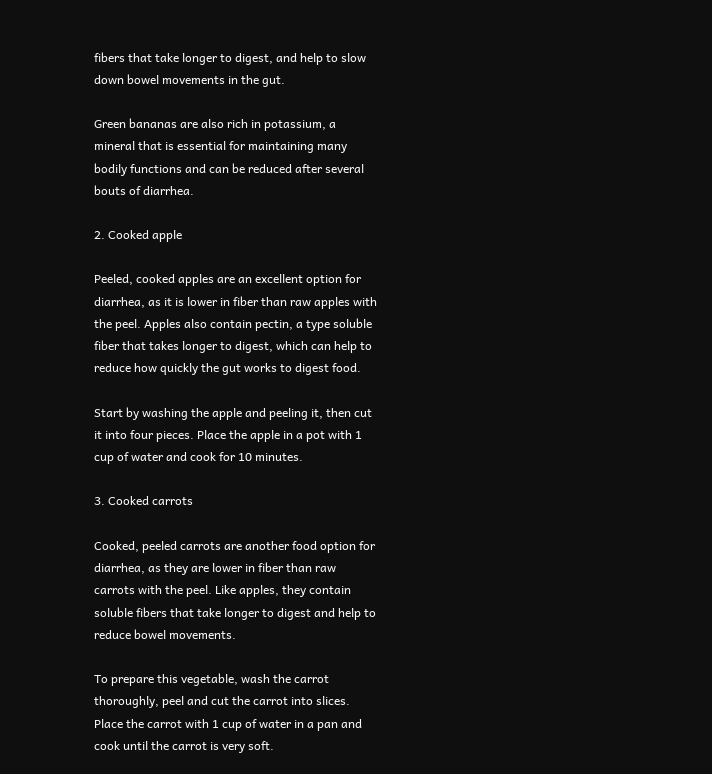fibers that take longer to digest, and help to slow down bowel movements in the gut.

Green bananas are also rich in potassium, a mineral that is essential for maintaining many bodily functions and can be reduced after several bouts of diarrhea.

2. Cooked apple

Peeled, cooked apples are an excellent option for diarrhea, as it is lower in fiber than raw apples with the peel. Apples also contain pectin, a type soluble fiber that takes longer to digest, which can help to reduce how quickly the gut works to digest food.

Start by washing the apple and peeling it, then cut it into four pieces. Place the apple in a pot with 1 cup of water and cook for 10 minutes.

3. Cooked carrots

Cooked, peeled carrots are another food option for diarrhea, as they are lower in fiber than raw carrots with the peel. Like apples, they contain soluble fibers that take longer to digest and help to reduce bowel movements.

To prepare this vegetable, wash the carrot thoroughly, peel and cut the carrot into slices. Place the carrot with 1 cup of water in a pan and cook until the carrot is very soft.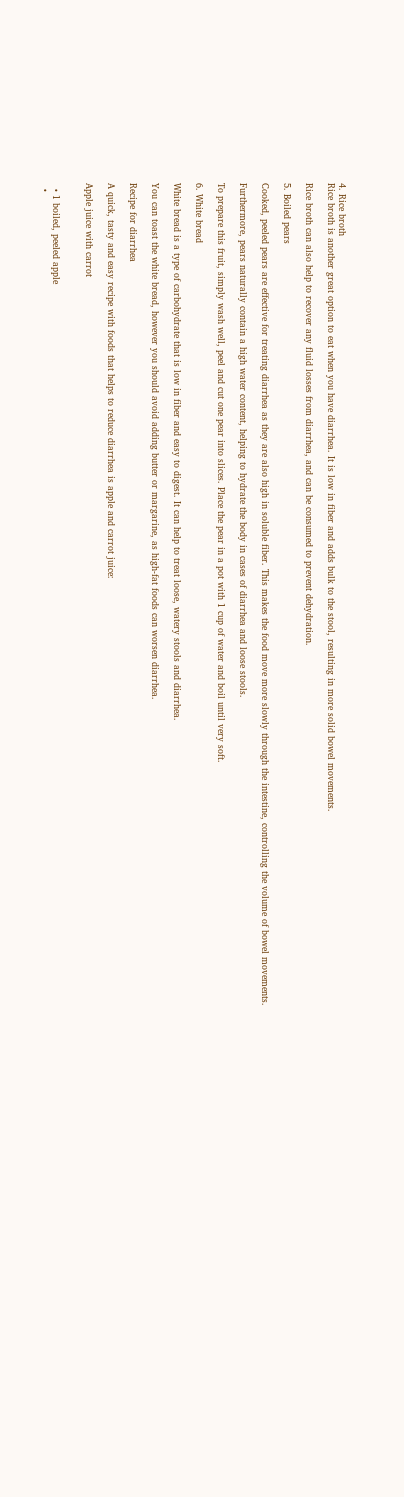4. Rice broth
Rice broth is another great option to eat when you have diarrhea. It is low in fiber and adds bulk to the stool, resulting in more solid bowel movements.

Rice broth can also help to recover any fluid losses from diarrhea, and can be consumed to prevent dehydration.

5. Boiled pears

Cooked, peeled pears are effective for treating diarrhea as they are also high in soluble fiber. This makes the food move more slowly through the intestine, controlling the volume of bowel movements.

Furthermore, pears naturally contain a high water content, helping to hydrate the body in cases of diarrhea and loose stools.

To prepare this fruit, simply wash well, peel and cut one pear into slices. Place the pear in a pot with 1 cup of water and boil until very soft.

6. White bread

White bread is a type of carbohydrate that is low in fiber and easy to digest. It can help to treat loose, watery stools and diarrhea.

You can toast the white bread, however you should avoid adding butter or margarine, as high-fat foods can worsen diarrhea.

Recipe for diarrhea

A quick, tasty and easy recipe with foods that helps to reduce diarrhea is apple and carrot juice:

Apple juice with carrot


  • 1 boiled, peeled apple
  •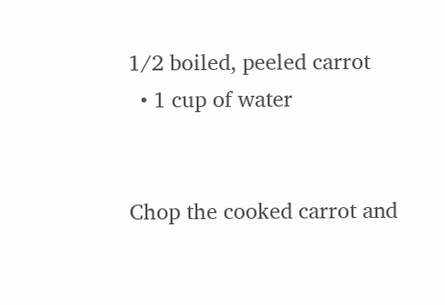1/2 boiled, peeled carrot
  • 1 cup of water


Chop the cooked carrot and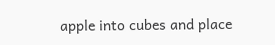apple into cubes and place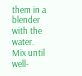them in a blender with the water. Mix until well-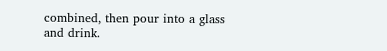combined, then pour into a glass and drink.